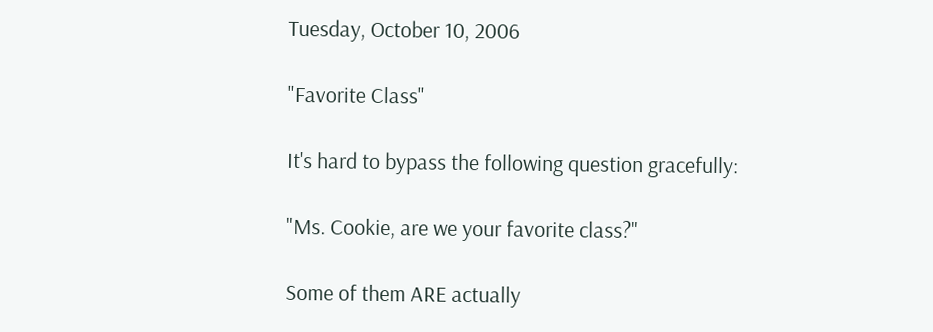Tuesday, October 10, 2006

"Favorite Class"

It's hard to bypass the following question gracefully:

"Ms. Cookie, are we your favorite class?"

Some of them ARE actually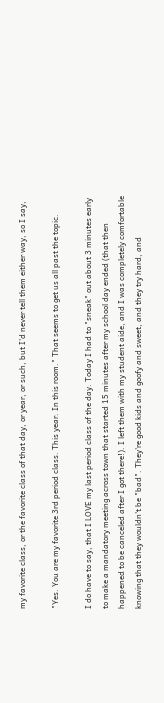my favorite class, or the favorite class of that day, or year, or such, but I'd never tell them either way, so I say,

"Yes. You are my favorite 3rd period class. This year. In this room." That seems to get us all past the topic.

I do have to say, that I LOVE my last period class of the day. Today I had to "sneak" out about 3 minutes early to make a mandatory meeting across town that started 15 minutes after my school day ended (that then happened to be canceled after I got there!). I left them with my student aide, and I was completely comfortable knowing that they wouldn't be "bad". They're good kids and goofy and sweet, and they try hard, and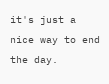it's just a nice way to end the day.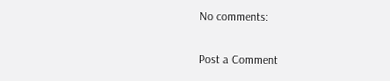No comments:

Post a Comment